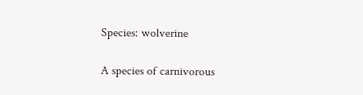Species: wolverine

A species of carnivorous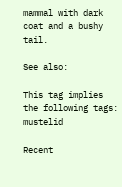mammal with dark coat and a bushy tail.

See also:

This tag implies the following tags: mustelid

Recent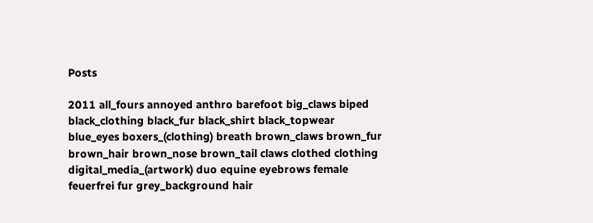Posts

2011 all_fours annoyed anthro barefoot big_claws biped black_clothing black_fur black_shirt black_topwear blue_eyes boxers_(clothing) breath brown_claws brown_fur brown_hair brown_nose brown_tail claws clothed clothing digital_media_(artwork) duo equine eyebrows female feuerfrei fur grey_background hair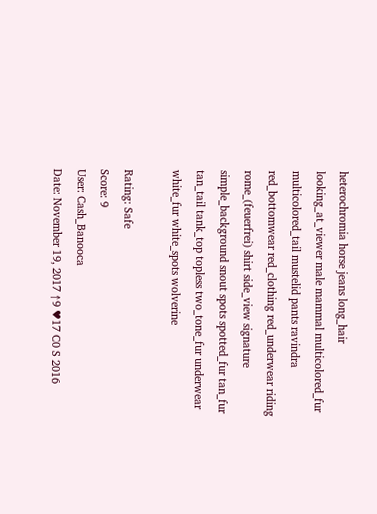heterochromia horse jeans long_hair looking_at_viewer male mammal multicolored_fur multicolored_tail mustelid pants ravindra red_bottomwear red_clothing red_underwear riding rome_(feuerfrei) shirt side_view signature simple_background snout spots spotted_fur tan_fur tan_tail tank_top topless two_tone_fur underwear white_fur white_spots wolverine

Rating: Safe
Score: 9
User: Cash_Banooca
Date: November 19, 2017 ↑9 ♥17 C0 S 2016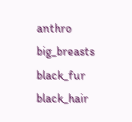anthro big_breasts black_fur black_hair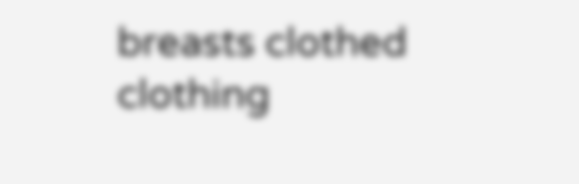breasts clothed clothing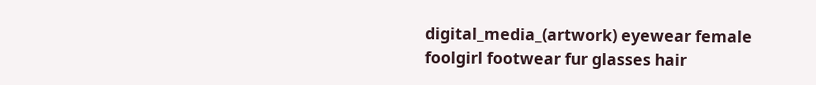digital_media_(artwork) eyewear female foolgirl footwear fur glasses hair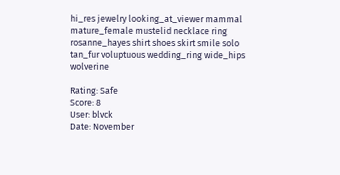hi_res jewelry looking_at_viewer mammal mature_female mustelid necklace ring rosanne_hayes shirt shoes skirt smile solo tan_fur voluptuous wedding_ring wide_hips wolverine

Rating: Safe
Score: 8
User: blvck
Date: November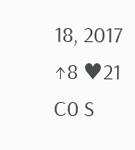18, 2017 ↑8 ♥21 C0 S